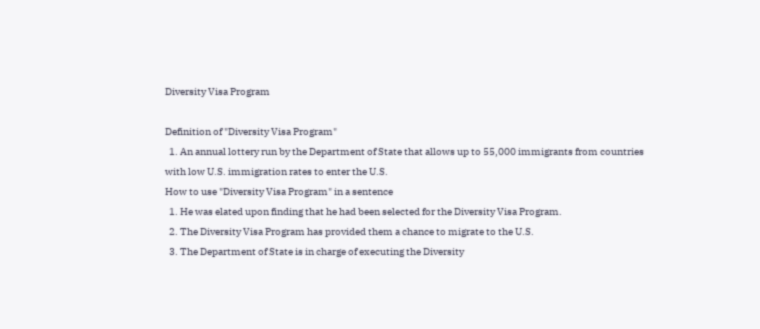Diversity Visa Program

Definition of "Diversity Visa Program"
  1. An annual lottery run by the Department of State that allows up to 55,000 immigrants from countries with low U.S. immigration rates to enter the U.S.
How to use "Diversity Visa Program" in a sentence
  1. He was elated upon finding that he had been selected for the Diversity Visa Program.
  2. The Diversity Visa Program has provided them a chance to migrate to the U.S.
  3. The Department of State is in charge of executing the Diversity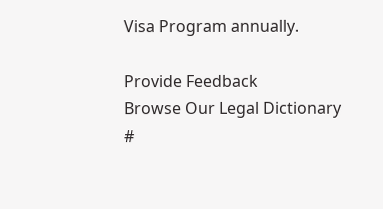Visa Program annually.

Provide Feedback
Browse Our Legal Dictionary
#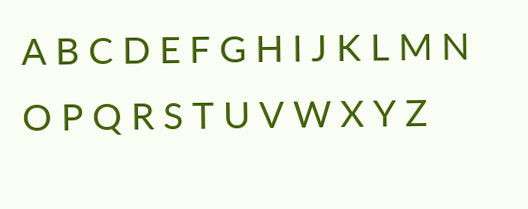A B C D E F G H I J K L M N O P Q R S T U V W X Y Z